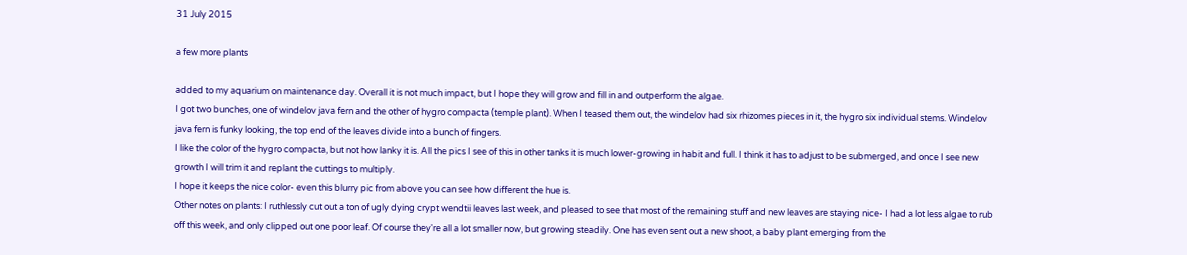31 July 2015

a few more plants

added to my aquarium on maintenance day. Overall it is not much impact, but I hope they will grow and fill in and outperform the algae.
I got two bunches, one of windelov java fern and the other of hygro compacta (temple plant). When I teased them out, the windelov had six rhizomes pieces in it, the hygro six individual stems. Windelov java fern is funky looking, the top end of the leaves divide into a bunch of fingers.
I like the color of the hygro compacta, but not how lanky it is. All the pics I see of this in other tanks it is much lower-growing in habit and full. I think it has to adjust to be submerged, and once I see new growth I will trim it and replant the cuttings to multiply.
I hope it keeps the nice color- even this blurry pic from above you can see how different the hue is.
Other notes on plants: I ruthlessly cut out a ton of ugly dying crypt wendtii leaves last week, and pleased to see that most of the remaining stuff and new leaves are staying nice- I had a lot less algae to rub off this week, and only clipped out one poor leaf. Of course they're all a lot smaller now, but growing steadily. One has even sent out a new shoot, a baby plant emerging from the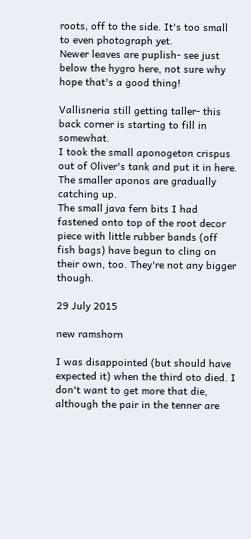roots, off to the side. It's too small to even photograph yet.
Newer leaves are puplish- see just below the hygro here, not sure why hope that's a good thing!

Vallisneria still getting taller- this back corner is starting to fill in somewhat.
I took the small aponogeton crispus out of Oliver's tank and put it in here. The smaller aponos are gradually catching up.
The small java fern bits I had fastened onto top of the root decor piece with little rubber bands (off fish bags) have begun to cling on their own, too. They're not any bigger though.

29 July 2015

new ramshorn

I was disappointed (but should have expected it) when the third oto died. I don't want to get more that die, although the pair in the tenner are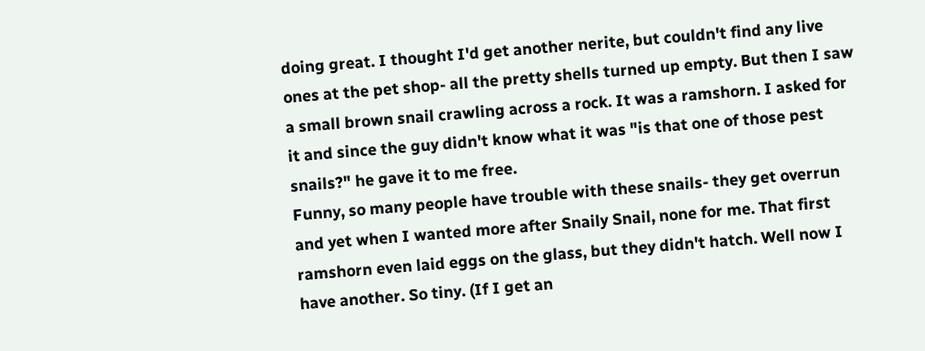doing great. I thought I'd get another nerite, but couldn't find any live ones at the pet shop- all the pretty shells turned up empty. But then I saw a small brown snail crawling across a rock. It was a ramshorn. I asked for it and since the guy didn't know what it was "is that one of those pest snails?" he gave it to me free.
Funny, so many people have trouble with these snails- they get overrun and yet when I wanted more after Snaily Snail, none for me. That first ramshorn even laid eggs on the glass, but they didn't hatch. Well now I have another. So tiny. (If I get an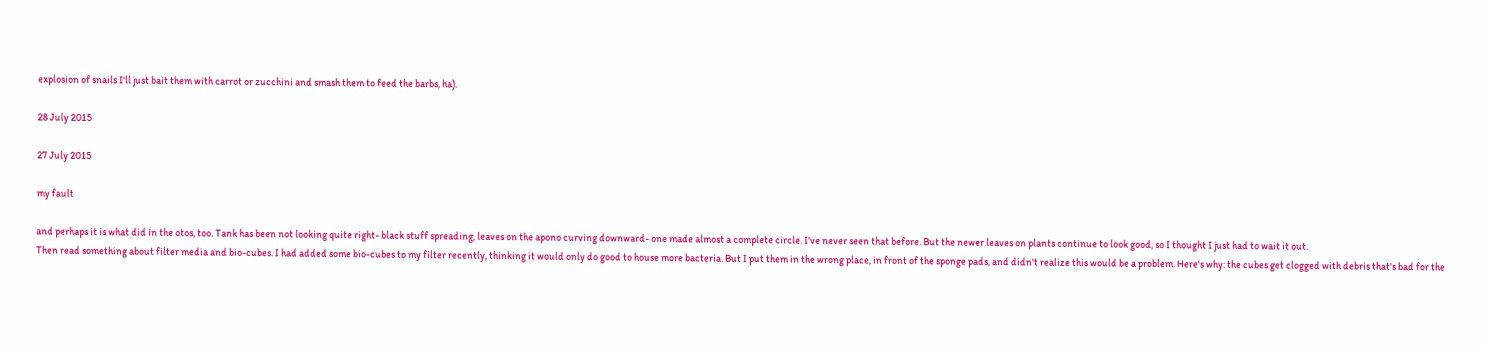explosion of snails I'll just bait them with carrot or zucchini and smash them to feed the barbs, ha).

28 July 2015

27 July 2015

my fault

and perhaps it is what did in the otos, too. Tank has been not looking quite right- black stuff spreading, leaves on the apono curving downward- one made almost a complete circle. I've never seen that before. But the newer leaves on plants continue to look good, so I thought I just had to wait it out.
Then read something about filter media and bio-cubes. I had added some bio-cubes to my filter recently, thinking it would only do good to house more bacteria. But I put them in the wrong place, in front of the sponge pads, and didn't realize this would be a problem. Here's why: the cubes get clogged with debris that's bad for the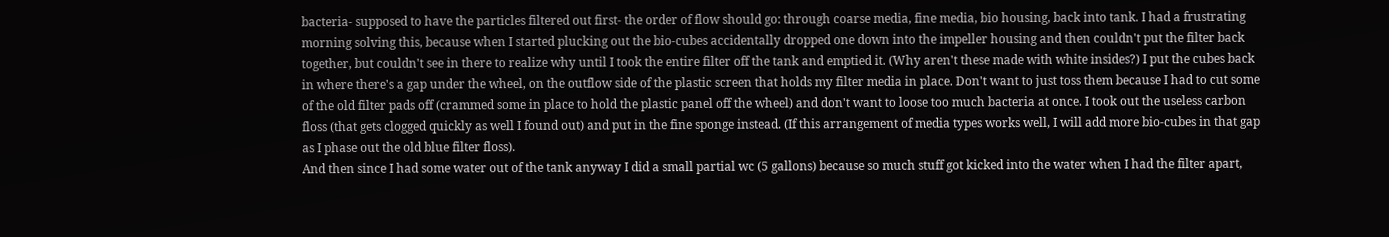bacteria- supposed to have the particles filtered out first- the order of flow should go: through coarse media, fine media, bio housing, back into tank. I had a frustrating morning solving this, because when I started plucking out the bio-cubes accidentally dropped one down into the impeller housing and then couldn't put the filter back together, but couldn't see in there to realize why until I took the entire filter off the tank and emptied it. (Why aren't these made with white insides?) I put the cubes back in where there's a gap under the wheel, on the outflow side of the plastic screen that holds my filter media in place. Don't want to just toss them because I had to cut some of the old filter pads off (crammed some in place to hold the plastic panel off the wheel) and don't want to loose too much bacteria at once. I took out the useless carbon floss (that gets clogged quickly as well I found out) and put in the fine sponge instead. (If this arrangement of media types works well, I will add more bio-cubes in that gap as I phase out the old blue filter floss).
And then since I had some water out of the tank anyway I did a small partial wc (5 gallons) because so much stuff got kicked into the water when I had the filter apart,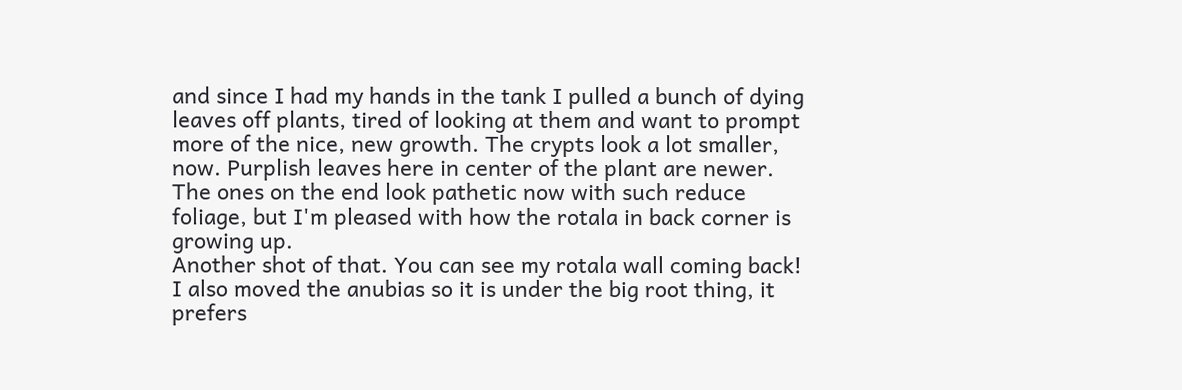and since I had my hands in the tank I pulled a bunch of dying leaves off plants, tired of looking at them and want to prompt more of the nice, new growth. The crypts look a lot smaller, now. Purplish leaves here in center of the plant are newer.
The ones on the end look pathetic now with such reduce foliage, but I'm pleased with how the rotala in back corner is growing up.
Another shot of that. You can see my rotala wall coming back!
I also moved the anubias so it is under the big root thing, it prefers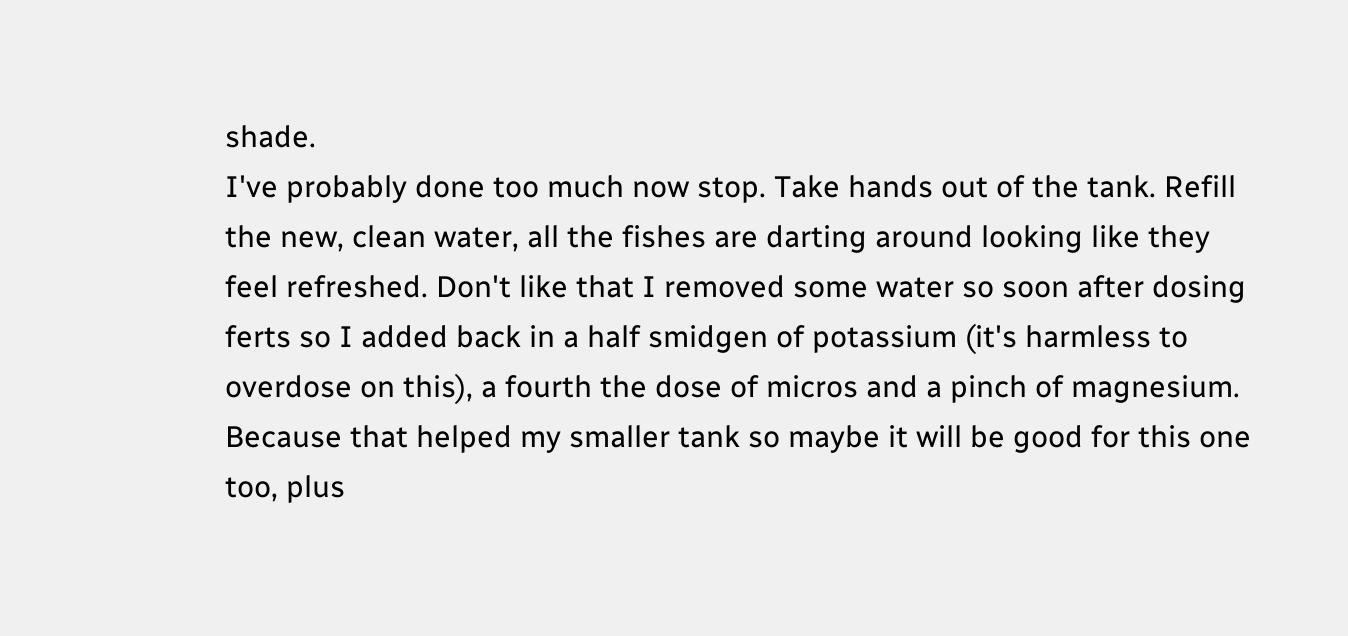shade.
I've probably done too much now stop. Take hands out of the tank. Refill the new, clean water, all the fishes are darting around looking like they feel refreshed. Don't like that I removed some water so soon after dosing ferts so I added back in a half smidgen of potassium (it's harmless to overdose on this), a fourth the dose of micros and a pinch of magnesium. Because that helped my smaller tank so maybe it will be good for this one too, plus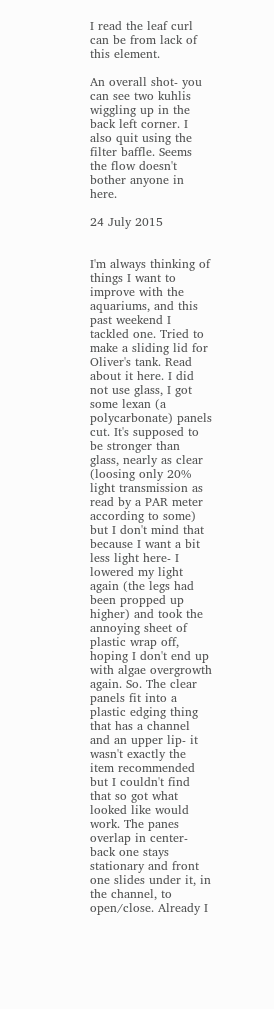I read the leaf curl can be from lack of this element.

An overall shot- you can see two kuhlis wiggling up in the back left corner. I also quit using the filter baffle. Seems the flow doesn't bother anyone in here.

24 July 2015


I'm always thinking of things I want to improve with the aquariums, and this past weekend I tackled one. Tried to make a sliding lid for Oliver's tank. Read about it here. I did not use glass, I got some lexan (a polycarbonate) panels cut. It's supposed to be stronger than glass, nearly as clear (loosing only 20% light transmission as read by a PAR meter according to some) but I don't mind that because I want a bit less light here- I lowered my light again (the legs had been propped up higher) and took the annoying sheet of plastic wrap off, hoping I don't end up with algae overgrowth again. So. The clear panels fit into a plastic edging thing that has a channel and an upper lip- it wasn't exactly the item recommended but I couldn't find that so got what looked like would work. The panes overlap in center- back one stays stationary and front one slides under it, in the channel, to open/close. Already I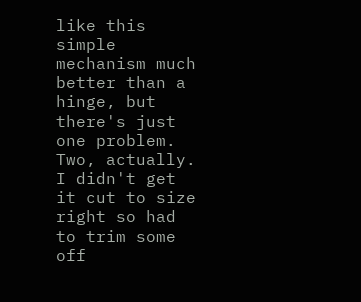like this simple mechanism much better than a hinge, but there's just one problem. Two, actually. I didn't get it cut to size right so had to trim some off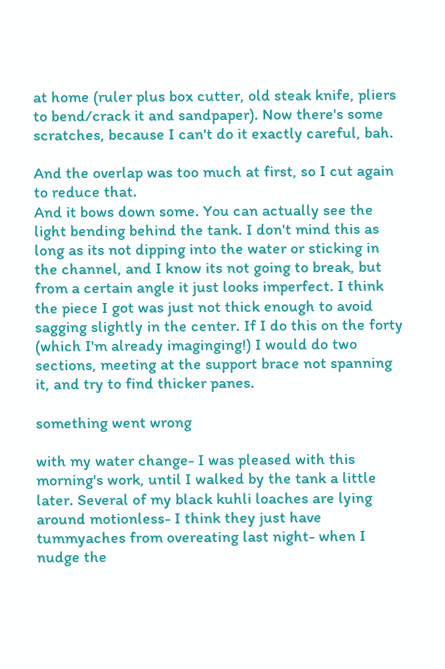at home (ruler plus box cutter, old steak knife, pliers to bend/crack it and sandpaper). Now there's some scratches, because I can't do it exactly careful, bah.

And the overlap was too much at first, so I cut again to reduce that.
And it bows down some. You can actually see the light bending behind the tank. I don't mind this as long as its not dipping into the water or sticking in the channel, and I know its not going to break, but from a certain angle it just looks imperfect. I think the piece I got was just not thick enough to avoid sagging slightly in the center. If I do this on the forty (which I'm already imaginging!) I would do two sections, meeting at the support brace not spanning it, and try to find thicker panes.

something went wrong

with my water change- I was pleased with this morning's work, until I walked by the tank a little later. Several of my black kuhli loaches are lying around motionless- I think they just have tummyaches from overeating last night- when I nudge the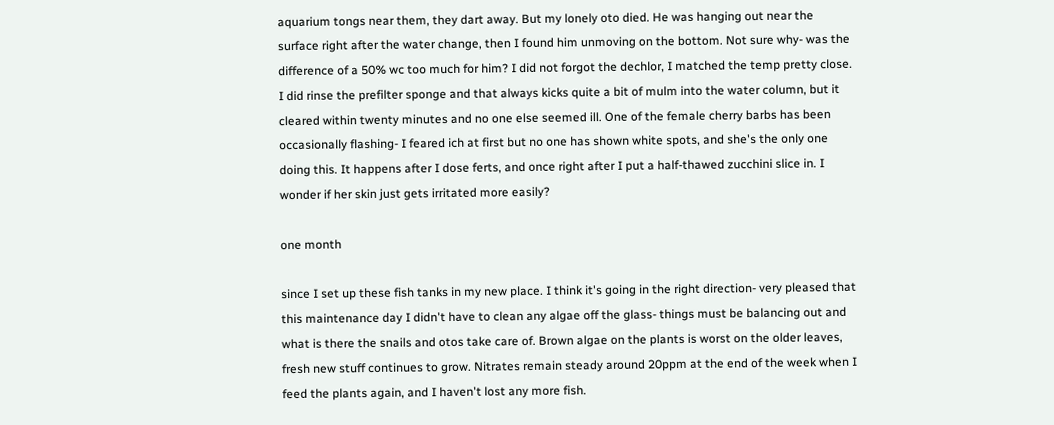aquarium tongs near them, they dart away. But my lonely oto died. He was hanging out near the surface right after the water change, then I found him unmoving on the bottom. Not sure why- was the difference of a 50% wc too much for him? I did not forgot the dechlor, I matched the temp pretty close. I did rinse the prefilter sponge and that always kicks quite a bit of mulm into the water column, but it cleared within twenty minutes and no one else seemed ill. One of the female cherry barbs has been occasionally flashing- I feared ich at first but no one has shown white spots, and she's the only one doing this. It happens after I dose ferts, and once right after I put a half-thawed zucchini slice in. I wonder if her skin just gets irritated more easily?

one month

since I set up these fish tanks in my new place. I think it's going in the right direction- very pleased that this maintenance day I didn't have to clean any algae off the glass- things must be balancing out and what is there the snails and otos take care of. Brown algae on the plants is worst on the older leaves, fresh new stuff continues to grow. Nitrates remain steady around 20ppm at the end of the week when I feed the plants again, and I haven't lost any more fish.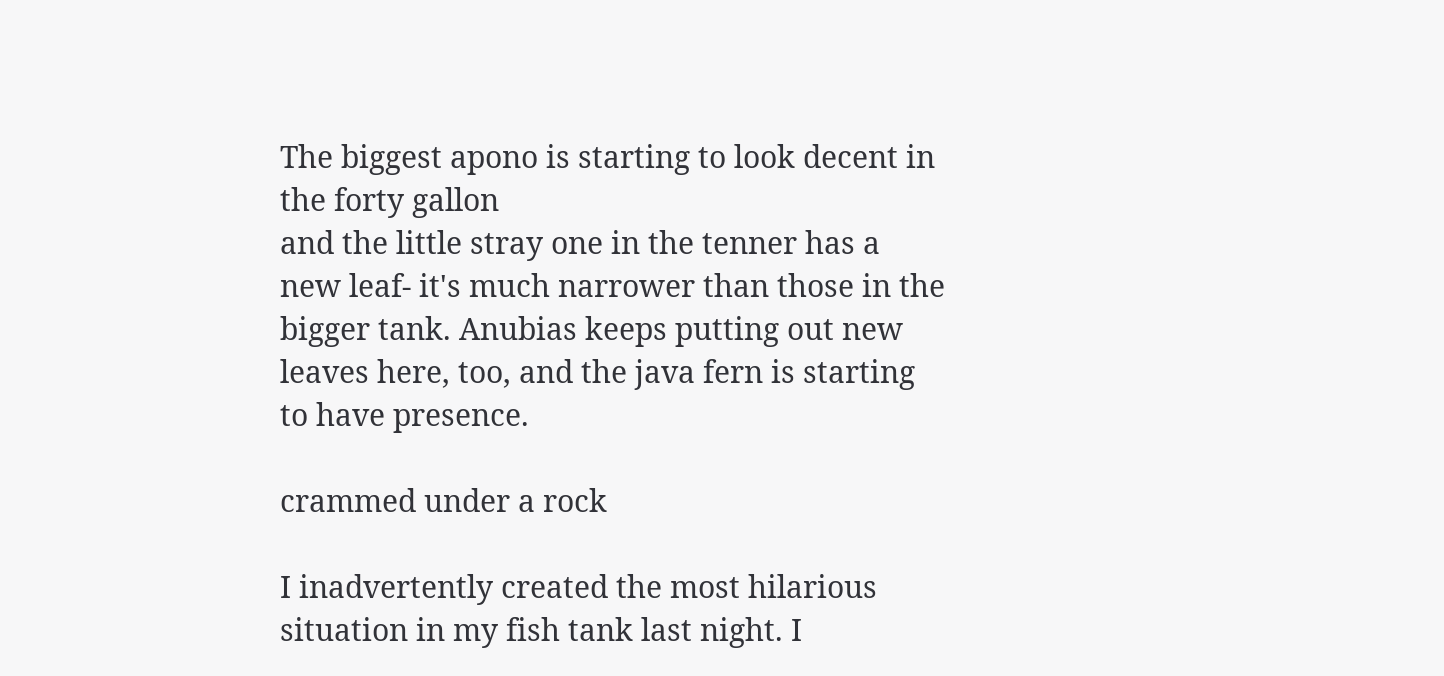The biggest apono is starting to look decent in the forty gallon
and the little stray one in the tenner has a new leaf- it's much narrower than those in the bigger tank. Anubias keeps putting out new leaves here, too, and the java fern is starting to have presence.

crammed under a rock

I inadvertently created the most hilarious situation in my fish tank last night. I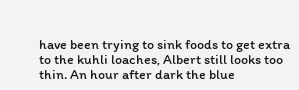have been trying to sink foods to get extra to the kuhli loaches, Albert still looks too thin. An hour after dark the blue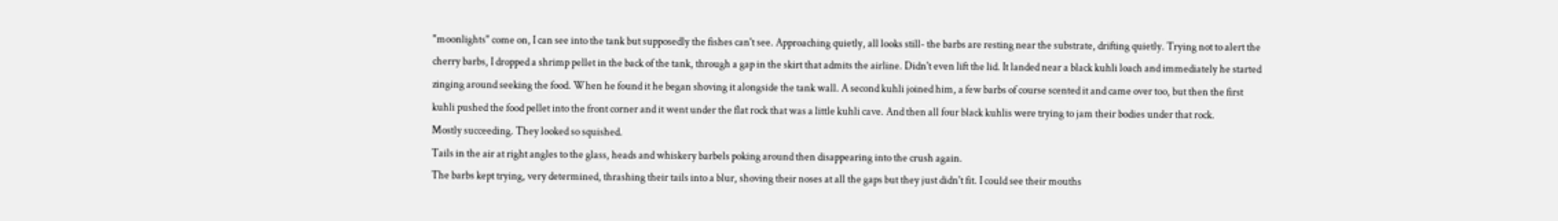"moonlights" come on, I can see into the tank but supposedly the fishes can't see. Approaching quietly, all looks still- the barbs are resting near the substrate, drifting quietly. Trying not to alert the cherry barbs, I dropped a shrimp pellet in the back of the tank, through a gap in the skirt that admits the airline. Didn't even lift the lid. It landed near a black kuhli loach and immediately he started zinging around seeking the food. When he found it he began shoving it alongside the tank wall. A second kuhli joined him, a few barbs of course scented it and came over too, but then the first kuhli pushed the food pellet into the front corner and it went under the flat rock that was a little kuhli cave. And then all four black kuhlis were trying to jam their bodies under that rock.
Mostly succeeding. They looked so squished.
Tails in the air at right angles to the glass, heads and whiskery barbels poking around then disappearing into the crush again.
The barbs kept trying, very determined, thrashing their tails into a blur, shoving their noses at all the gaps but they just didn't fit. I could see their mouths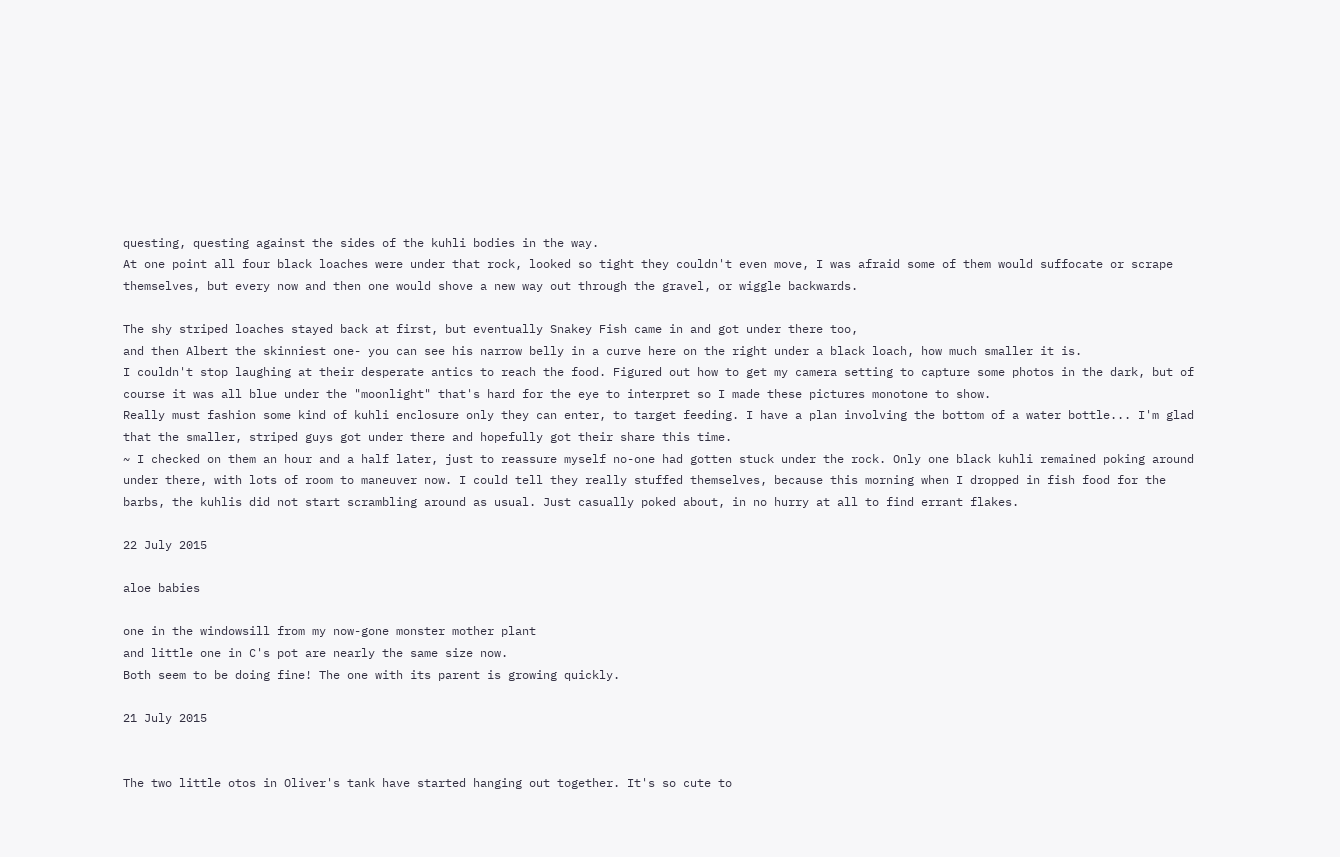questing, questing against the sides of the kuhli bodies in the way.
At one point all four black loaches were under that rock, looked so tight they couldn't even move, I was afraid some of them would suffocate or scrape themselves, but every now and then one would shove a new way out through the gravel, or wiggle backwards.

The shy striped loaches stayed back at first, but eventually Snakey Fish came in and got under there too,
and then Albert the skinniest one- you can see his narrow belly in a curve here on the right under a black loach, how much smaller it is.
I couldn't stop laughing at their desperate antics to reach the food. Figured out how to get my camera setting to capture some photos in the dark, but of course it was all blue under the "moonlight" that's hard for the eye to interpret so I made these pictures monotone to show.
Really must fashion some kind of kuhli enclosure only they can enter, to target feeding. I have a plan involving the bottom of a water bottle... I'm glad that the smaller, striped guys got under there and hopefully got their share this time.
~ I checked on them an hour and a half later, just to reassure myself no-one had gotten stuck under the rock. Only one black kuhli remained poking around under there, with lots of room to maneuver now. I could tell they really stuffed themselves, because this morning when I dropped in fish food for the barbs, the kuhlis did not start scrambling around as usual. Just casually poked about, in no hurry at all to find errant flakes.

22 July 2015

aloe babies

one in the windowsill from my now-gone monster mother plant
and little one in C's pot are nearly the same size now.
Both seem to be doing fine! The one with its parent is growing quickly.

21 July 2015


The two little otos in Oliver's tank have started hanging out together. It's so cute to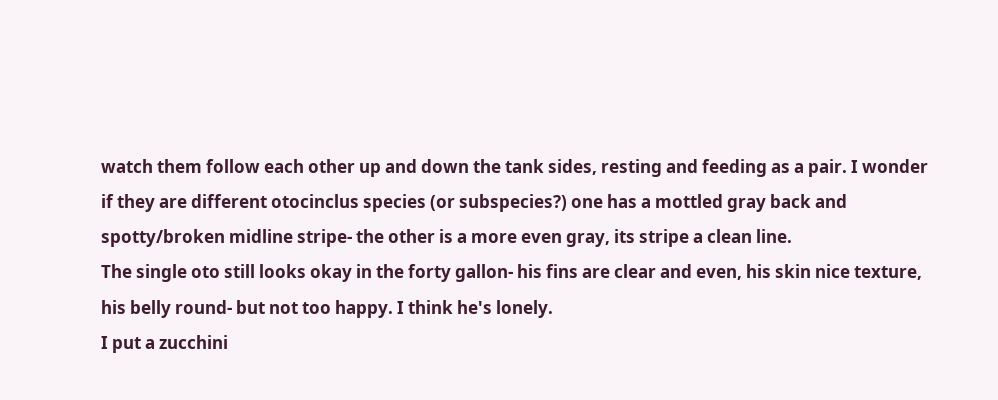watch them follow each other up and down the tank sides, resting and feeding as a pair. I wonder if they are different otocinclus species (or subspecies?) one has a mottled gray back and spotty/broken midline stripe- the other is a more even gray, its stripe a clean line.
The single oto still looks okay in the forty gallon- his fins are clear and even, his skin nice texture, his belly round- but not too happy. I think he's lonely.
I put a zucchini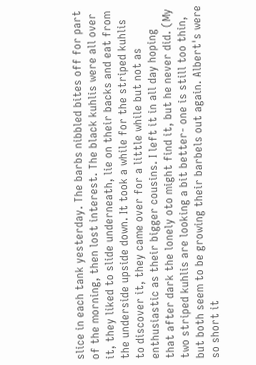slice in each tank yesterday. The barbs nibbled bites off for part of the morning, then lost interest. The black kuhlis were all over it, they liked to slide underneath, lie on their backs and eat from the underside upside down. It took a while for the striped kuhlis to discover it, they came over for a little while but not as enthusiastic as their bigger cousins. I left it in all day hoping that after dark the lonely oto might find it, but he never did. (My two striped kuhlis are looking a bit better- one is still too thin, but both seem to be growing their barbels out again. Albert's were so short it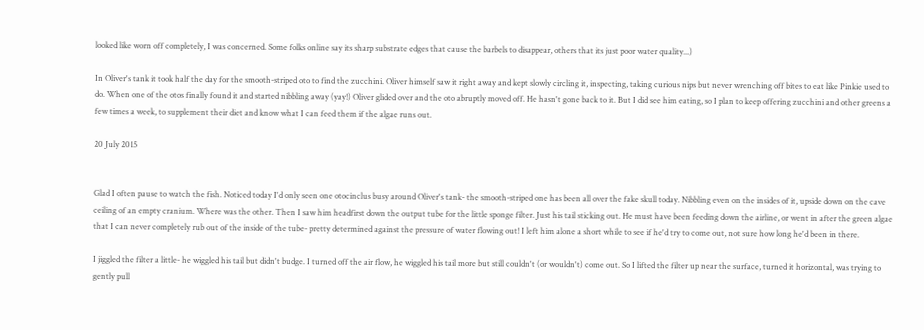looked like worn off completely, I was concerned. Some folks online say its sharp substrate edges that cause the barbels to disappear, others that its just poor water quality...)

In Oliver's tank it took half the day for the smooth-striped oto to find the zucchini. Oliver himself saw it right away and kept slowly circling it, inspecting, taking curious nips but never wrenching off bites to eat like Pinkie used to do. When one of the otos finally found it and started nibbling away (yay!) Oliver glided over and the oto abruptly moved off. He hasn't gone back to it. But I did see him eating, so I plan to keep offering zucchini and other greens a few times a week, to supplement their diet and know what I can feed them if the algae runs out.

20 July 2015


Glad I often pause to watch the fish. Noticed today I'd only seen one otocinclus busy around Oliver's tank- the smooth-striped one has been all over the fake skull today. Nibbling even on the insides of it, upside down on the cave ceiling of an empty cranium. Where was the other. Then I saw him headfirst down the output tube for the little sponge filter. Just his tail sticking out. He must have been feeding down the airline, or went in after the green algae that I can never completely rub out of the inside of the tube- pretty determined against the pressure of water flowing out! I left him alone a short while to see if he'd try to come out, not sure how long he'd been in there.

I jiggled the filter a little- he wiggled his tail but didn't budge. I turned off the air flow, he wiggled his tail more but still couldn't (or wouldn't) come out. So I lifted the filter up near the surface, turned it horizontal, was trying to gently pull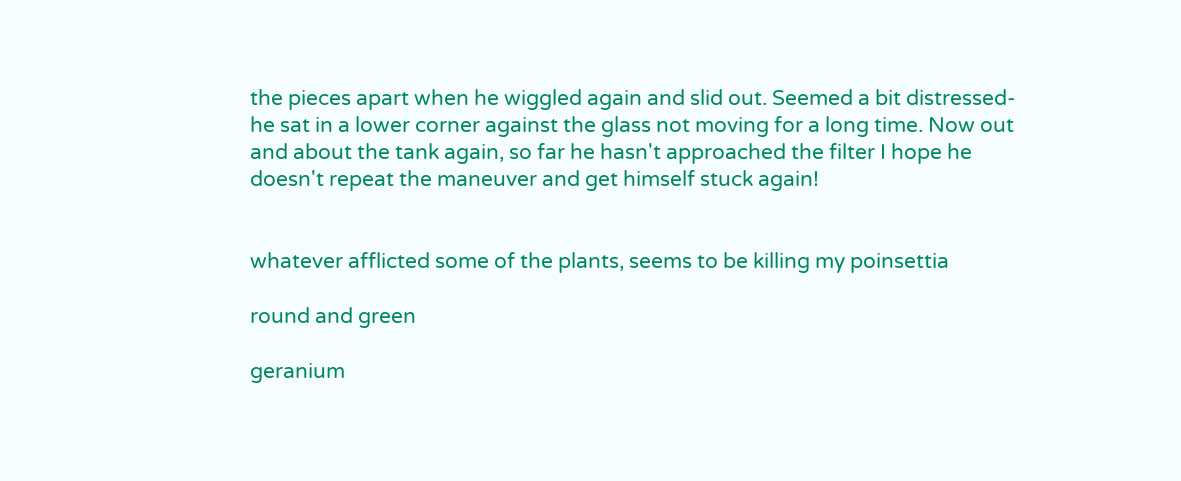the pieces apart when he wiggled again and slid out. Seemed a bit distressed- he sat in a lower corner against the glass not moving for a long time. Now out and about the tank again, so far he hasn't approached the filter I hope he doesn't repeat the maneuver and get himself stuck again!


whatever afflicted some of the plants, seems to be killing my poinsettia

round and green

geranium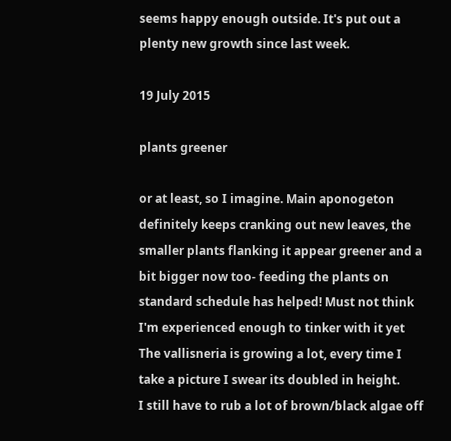seems happy enough outside. It's put out a plenty new growth since last week.

19 July 2015

plants greener

or at least, so I imagine. Main aponogeton definitely keeps cranking out new leaves, the smaller plants flanking it appear greener and a bit bigger now too- feeding the plants on standard schedule has helped! Must not think I'm experienced enough to tinker with it yet
The vallisneria is growing a lot, every time I take a picture I swear its doubled in height.
I still have to rub a lot of brown/black algae off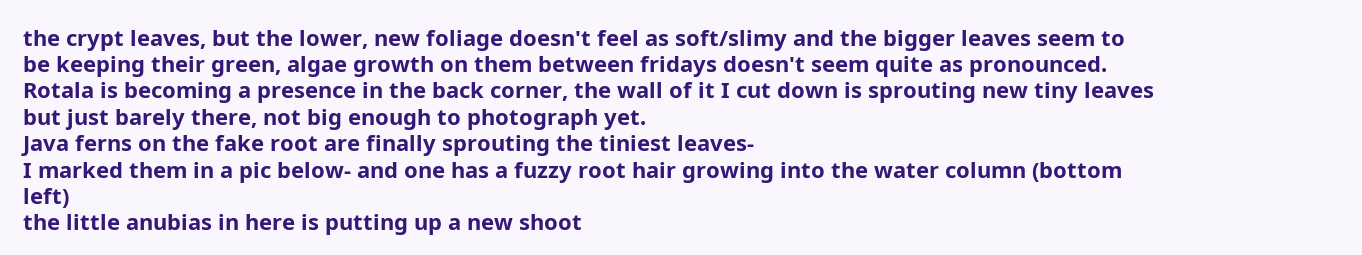the crypt leaves, but the lower, new foliage doesn't feel as soft/slimy and the bigger leaves seem to be keeping their green, algae growth on them between fridays doesn't seem quite as pronounced.
Rotala is becoming a presence in the back corner, the wall of it I cut down is sprouting new tiny leaves but just barely there, not big enough to photograph yet.
Java ferns on the fake root are finally sprouting the tiniest leaves-
I marked them in a pic below- and one has a fuzzy root hair growing into the water column (bottom left)
the little anubias in here is putting up a new shoot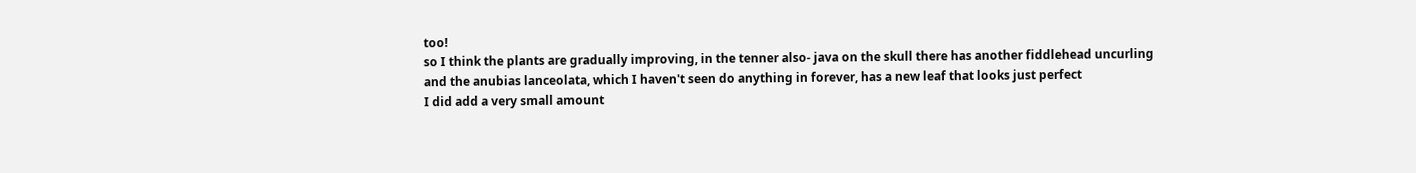too!
so I think the plants are gradually improving, in the tenner also- java on the skull there has another fiddlehead uncurling
and the anubias lanceolata, which I haven't seen do anything in forever, has a new leaf that looks just perfect
I did add a very small amount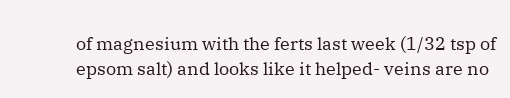of magnesium with the ferts last week (1/32 tsp of epsom salt) and looks like it helped- veins are no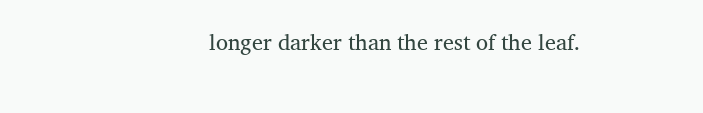longer darker than the rest of the leaf.